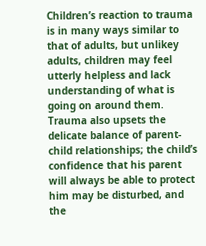Children’s reaction to trauma is in many ways similar to that of adults, but unlikey adults, children may feel utterly helpless and lack understanding of what is going on around them. Trauma also upsets the delicate balance of parent-child relationships; the child’s confidence that his parent will always be able to protect him may be disturbed, and the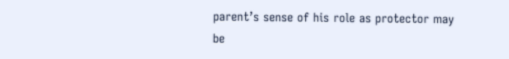parent’s sense of his role as protector may be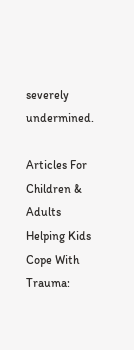severely undermined.

Articles For Children & Adults Helping Kids Cope With Trauma: